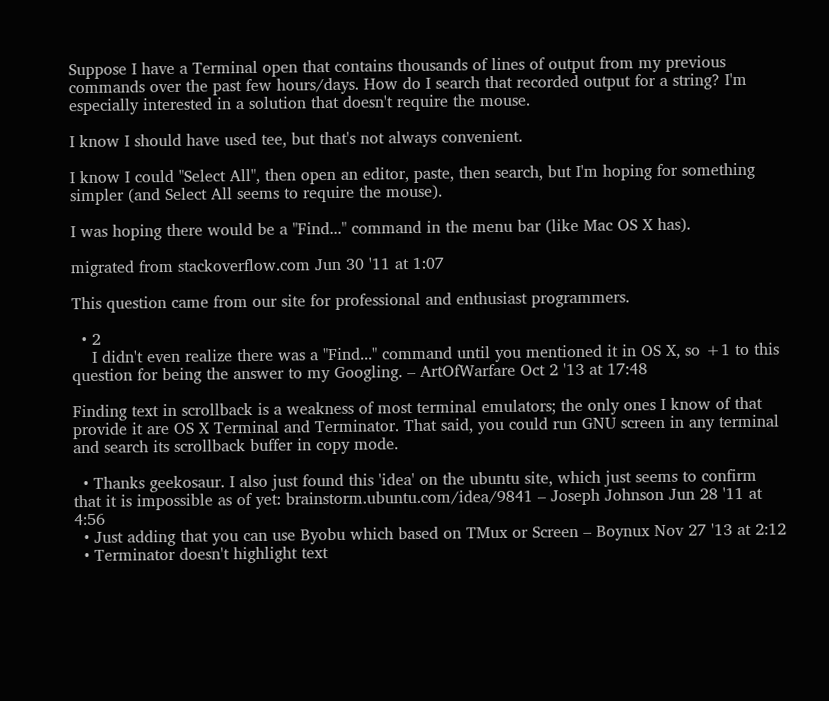Suppose I have a Terminal open that contains thousands of lines of output from my previous commands over the past few hours/days. How do I search that recorded output for a string? I'm especially interested in a solution that doesn't require the mouse.

I know I should have used tee, but that's not always convenient.

I know I could "Select All", then open an editor, paste, then search, but I'm hoping for something simpler (and Select All seems to require the mouse).

I was hoping there would be a "Find..." command in the menu bar (like Mac OS X has).

migrated from stackoverflow.com Jun 30 '11 at 1:07

This question came from our site for professional and enthusiast programmers.

  • 2
    I didn't even realize there was a "Find..." command until you mentioned it in OS X, so +1 to this question for being the answer to my Googling. – ArtOfWarfare Oct 2 '13 at 17:48

Finding text in scrollback is a weakness of most terminal emulators; the only ones I know of that provide it are OS X Terminal and Terminator. That said, you could run GNU screen in any terminal and search its scrollback buffer in copy mode.

  • Thanks geekosaur. I also just found this 'idea' on the ubuntu site, which just seems to confirm that it is impossible as of yet: brainstorm.ubuntu.com/idea/9841 – Joseph Johnson Jun 28 '11 at 4:56
  • Just adding that you can use Byobu which based on TMux or Screen – Boynux Nov 27 '13 at 2:12
  • Terminator doesn't highlight text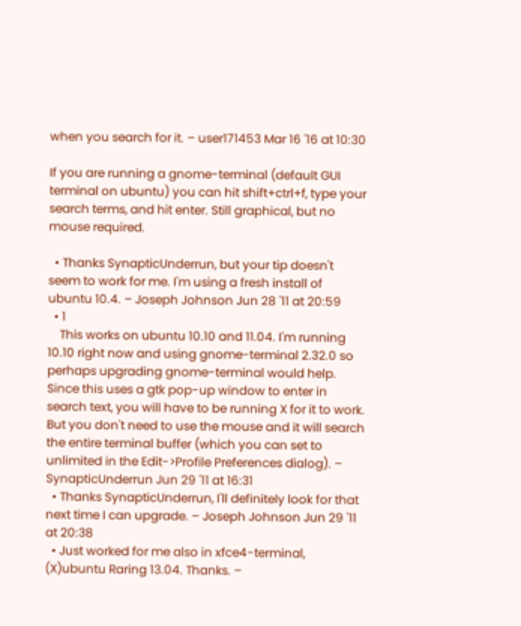when you search for it. – user171453 Mar 16 '16 at 10:30

If you are running a gnome-terminal (default GUI terminal on ubuntu) you can hit shift+ctrl+f, type your search terms, and hit enter. Still graphical, but no mouse required.

  • Thanks SynapticUnderrun, but your tip doesn't seem to work for me. I'm using a fresh install of ubuntu 10.4. – Joseph Johnson Jun 28 '11 at 20:59
  • 1
    This works on ubuntu 10.10 and 11.04. I'm running 10.10 right now and using gnome-terminal 2.32.0 so perhaps upgrading gnome-terminal would help. Since this uses a gtk pop-up window to enter in search text, you will have to be running X for it to work. But you don't need to use the mouse and it will search the entire terminal buffer (which you can set to unlimited in the Edit->Profile Preferences dialog). – SynapticUnderrun Jun 29 '11 at 16:31
  • Thanks SynapticUnderrun, I'll definitely look for that next time I can upgrade. – Joseph Johnson Jun 29 '11 at 20:38
  • Just worked for me also in xfce4-terminal, (X)ubuntu Raring 13.04. Thanks. –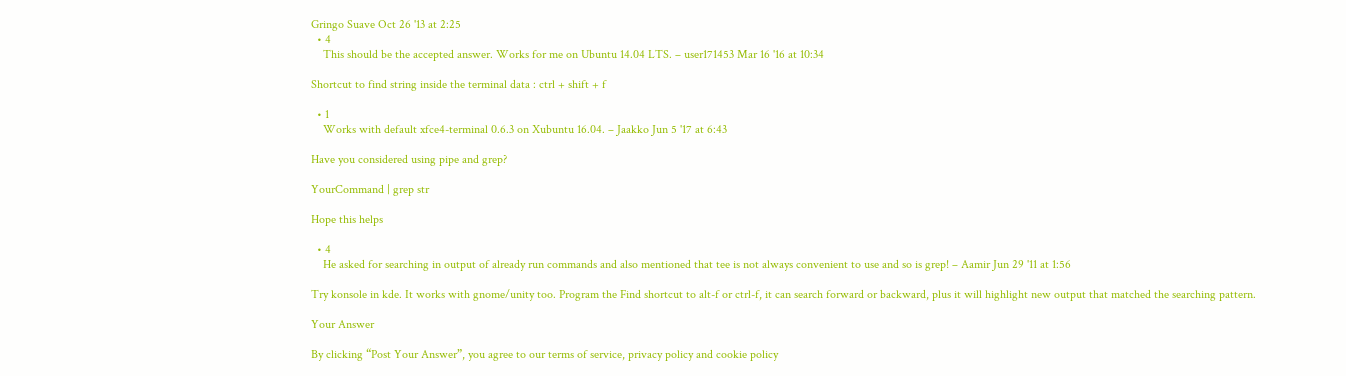Gringo Suave Oct 26 '13 at 2:25
  • 4
    This should be the accepted answer. Works for me on Ubuntu 14.04 LTS. – user171453 Mar 16 '16 at 10:34

Shortcut to find string inside the terminal data : ctrl + shift + f

  • 1
    Works with default xfce4-terminal 0.6.3 on Xubuntu 16.04. – Jaakko Jun 5 '17 at 6:43

Have you considered using pipe and grep?

YourCommand | grep str

Hope this helps

  • 4
    He asked for searching in output of already run commands and also mentioned that tee is not always convenient to use and so is grep! – Aamir Jun 29 '11 at 1:56

Try konsole in kde. It works with gnome/unity too. Program the Find shortcut to alt-f or ctrl-f, it can search forward or backward, plus it will highlight new output that matched the searching pattern.

Your Answer

By clicking “Post Your Answer”, you agree to our terms of service, privacy policy and cookie policy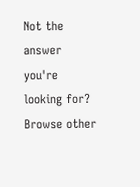Not the answer you're looking for? Browse other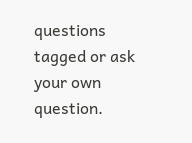questions tagged or ask your own question.